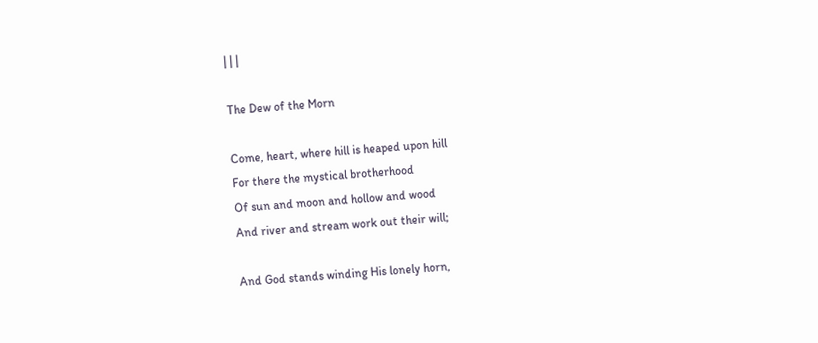| | |

The Dew of the Morn

Come, heart, where hill is heaped upon hill
For there the mystical brotherhood
Of sun and moon and hollow and wood
And river and stream work out their will;

And God stands winding His lonely horn,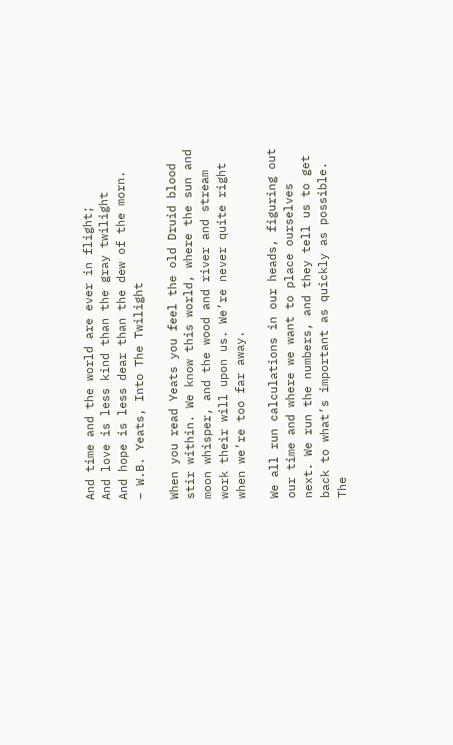And time and the world are ever in flight;
And love is less kind than the gray twilight
And hope is less dear than the dew of the morn.
– W.B. Yeats, Into The Twilight

When you read Yeats you feel the old Druid blood stir within. We know this world, where the sun and moon whisper, and the wood and river and stream work their will upon us. We’re never quite right when we’re too far away.

We all run calculations in our heads, figuring out our time and where we want to place ourselves next. We run the numbers, and they tell us to get back to what’s important as quickly as possible. The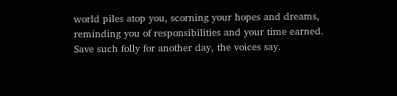world piles atop you, scorning your hopes and dreams, reminding you of responsibilities and your time earned. Save such folly for another day, the voices say.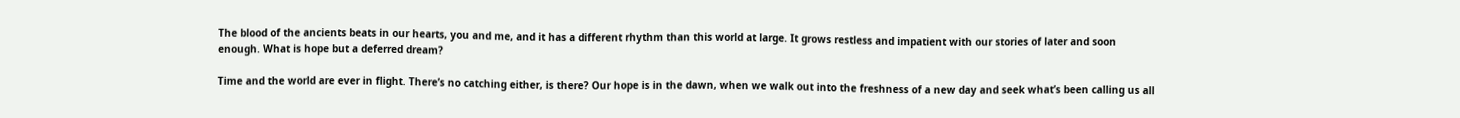The blood of the ancients beats in our hearts, you and me, and it has a different rhythm than this world at large. It grows restless and impatient with our stories of later and soon enough. What is hope but a deferred dream?

Time and the world are ever in flight. There’s no catching either, is there? Our hope is in the dawn, when we walk out into the freshness of a new day and seek what’s been calling us all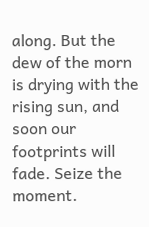along. But the dew of the morn is drying with the rising sun, and soon our footprints will fade. Seize the moment.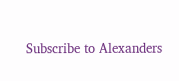Subscribe to Alexanders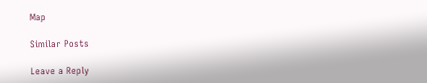Map

Similar Posts

Leave a Reply